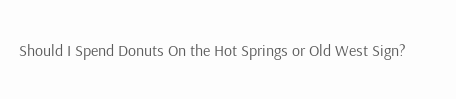Should I Spend Donuts On the Hot Springs or Old West Sign?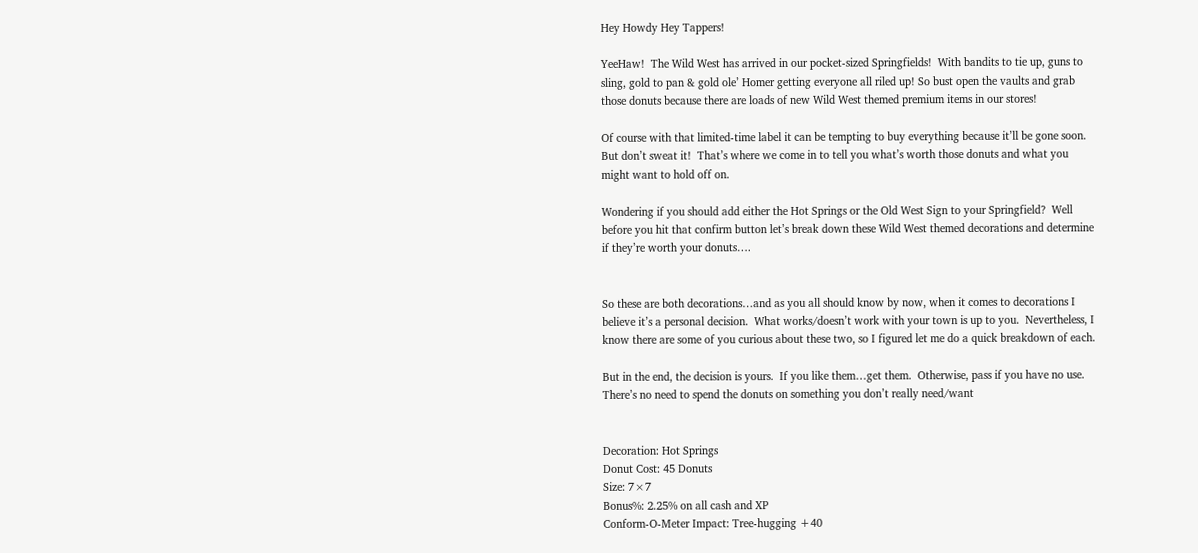Hey Howdy Hey Tappers!

YeeHaw!  The Wild West has arrived in our pocket-sized Springfields!  With bandits to tie up, guns to sling, gold to pan & gold ole’ Homer getting everyone all riled up! So bust open the vaults and grab those donuts because there are loads of new Wild West themed premium items in our stores!

Of course with that limited-time label it can be tempting to buy everything because it’ll be gone soon.  But don’t sweat it!  That’s where we come in to tell you what’s worth those donuts and what you might want to hold off on.

Wondering if you should add either the Hot Springs or the Old West Sign to your Springfield?  Well before you hit that confirm button let’s break down these Wild West themed decorations and determine if they’re worth your donuts….


So these are both decorations…and as you all should know by now, when it comes to decorations I believe it’s a personal decision.  What works/doesn’t work with your town is up to you.  Nevertheless, I know there are some of you curious about these two, so I figured let me do a quick breakdown of each.

But in the end, the decision is yours.  If you like them…get them.  Otherwise, pass if you have no use.  There’s no need to spend the donuts on something you don’t really need/want


Decoration: Hot Springs
Donut Cost: 45 Donuts
Size: 7×7
Bonus%: 2.25% on all cash and XP
Conform-O-Meter Impact: Tree-hugging +40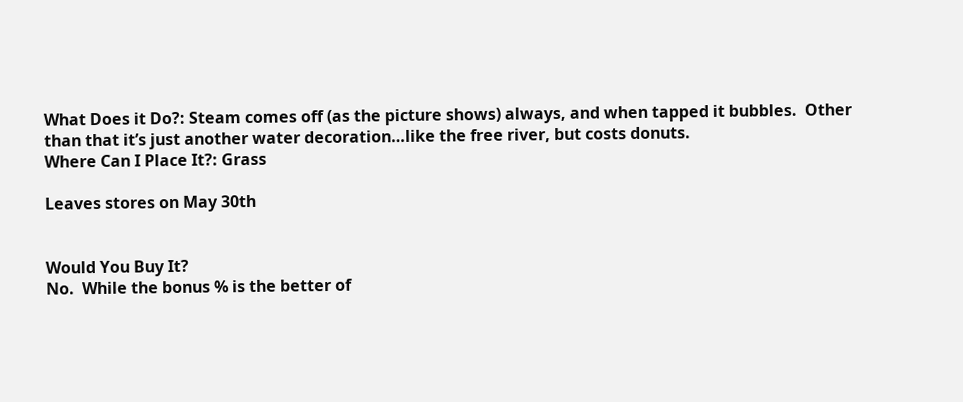What Does it Do?: Steam comes off (as the picture shows) always, and when tapped it bubbles.  Other than that it’s just another water decoration…like the free river, but costs donuts.
Where Can I Place It?: Grass

Leaves stores on May 30th


Would You Buy It?
No.  While the bonus % is the better of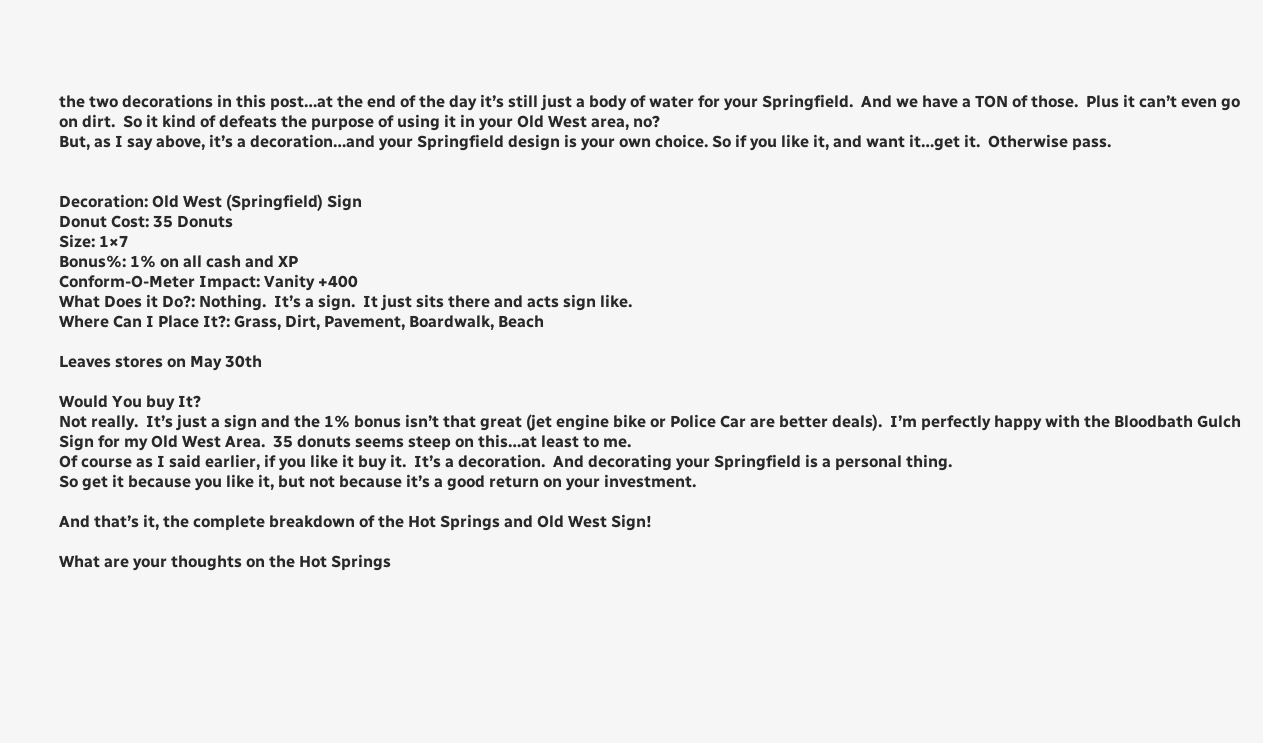the two decorations in this post…at the end of the day it’s still just a body of water for your Springfield.  And we have a TON of those.  Plus it can’t even go on dirt.  So it kind of defeats the purpose of using it in your Old West area, no?
But, as I say above, it’s a decoration…and your Springfield design is your own choice. So if you like it, and want it…get it.  Otherwise pass.


Decoration: Old West (Springfield) Sign
Donut Cost: 35 Donuts
Size: 1×7
Bonus%: 1% on all cash and XP
Conform-O-Meter Impact: Vanity +400
What Does it Do?: Nothing.  It’s a sign.  It just sits there and acts sign like.
Where Can I Place It?: Grass, Dirt, Pavement, Boardwalk, Beach

Leaves stores on May 30th

Would You buy It?
Not really.  It’s just a sign and the 1% bonus isn’t that great (jet engine bike or Police Car are better deals).  I’m perfectly happy with the Bloodbath Gulch Sign for my Old West Area.  35 donuts seems steep on this…at least to me.
Of course as I said earlier, if you like it buy it.  It’s a decoration.  And decorating your Springfield is a personal thing.
So get it because you like it, but not because it’s a good return on your investment.

And that’s it, the complete breakdown of the Hot Springs and Old West Sign!

What are your thoughts on the Hot Springs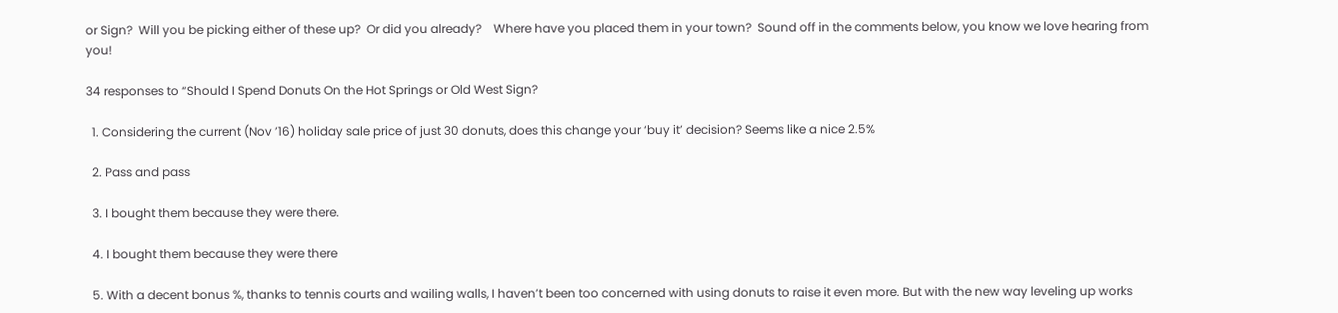or Sign?  Will you be picking either of these up?  Or did you already?    Where have you placed them in your town?  Sound off in the comments below, you know we love hearing from you!

34 responses to “Should I Spend Donuts On the Hot Springs or Old West Sign?

  1. Considering the current (Nov ’16) holiday sale price of just 30 donuts, does this change your ‘buy it’ decision? Seems like a nice 2.5%

  2. Pass and pass

  3. I bought them because they were there.

  4. I bought them because they were there

  5. With a decent bonus %, thanks to tennis courts and wailing walls, I haven’t been too concerned with using donuts to raise it even more. But with the new way leveling up works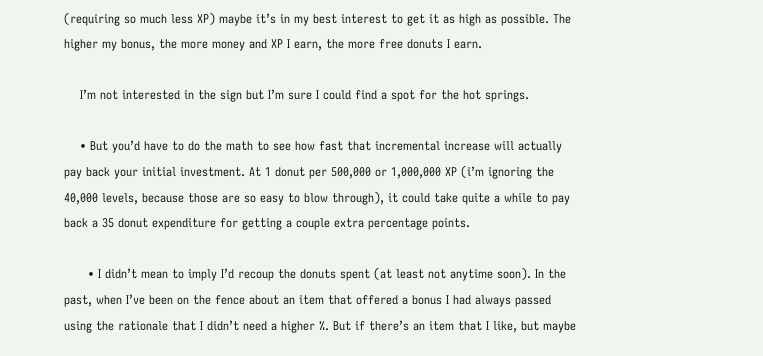(requiring so much less XP) maybe it’s in my best interest to get it as high as possible. The higher my bonus, the more money and XP I earn, the more free donuts I earn.

    I’m not interested in the sign but I’m sure I could find a spot for the hot springs.

    • But you’d have to do the math to see how fast that incremental increase will actually pay back your initial investment. At 1 donut per 500,000 or 1,000,000 XP (i’m ignoring the 40,000 levels, because those are so easy to blow through), it could take quite a while to pay back a 35 donut expenditure for getting a couple extra percentage points.

      • I didn’t mean to imply I’d recoup the donuts spent (at least not anytime soon). In the past, when I’ve been on the fence about an item that offered a bonus I had always passed using the rationale that I didn’t need a higher %. But if there’s an item that I like, but maybe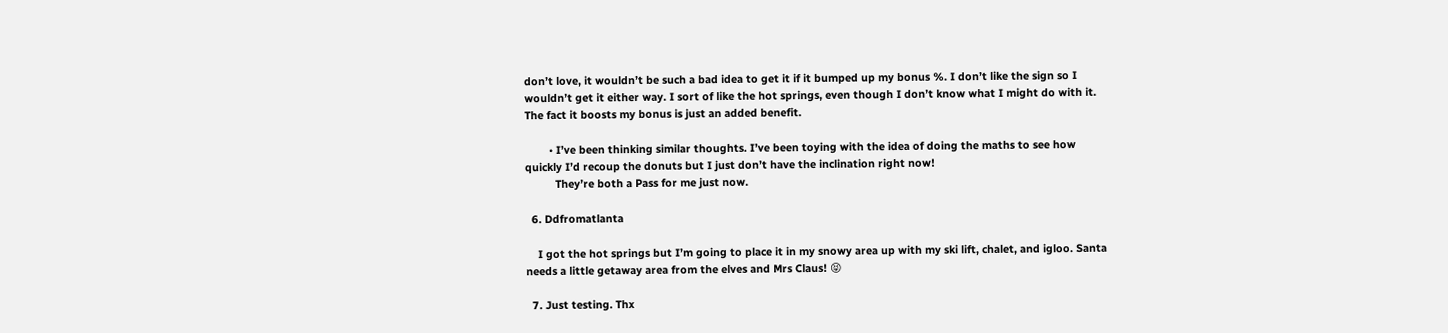don’t love, it wouldn’t be such a bad idea to get it if it bumped up my bonus %. I don’t like the sign so I wouldn’t get it either way. I sort of like the hot springs, even though I don’t know what I might do with it. The fact it boosts my bonus is just an added benefit.

        • I’ve been thinking similar thoughts. I’ve been toying with the idea of doing the maths to see how quickly I’d recoup the donuts but I just don’t have the inclination right now!
          They’re both a Pass for me just now.

  6. Ddfromatlanta

    I got the hot springs but I’m going to place it in my snowy area up with my ski lift, chalet, and igloo. Santa needs a little getaway area from the elves and Mrs Claus! 😝

  7. Just testing. Thx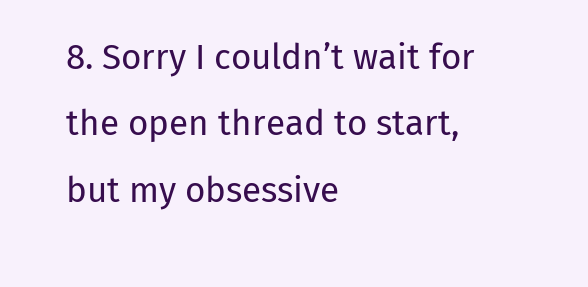8. Sorry I couldn’t wait for the open thread to start, but my obsessive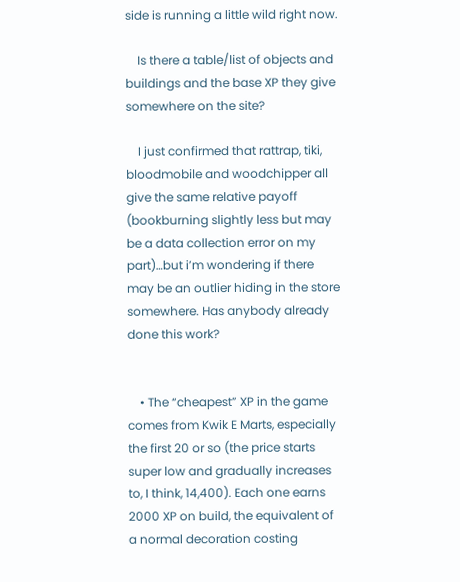side is running a little wild right now.

    Is there a table/list of objects and buildings and the base XP they give somewhere on the site?

    I just confirmed that rattrap, tiki, bloodmobile and woodchipper all give the same relative payoff (bookburning slightly less but may be a data collection error on my part)…but i’m wondering if there may be an outlier hiding in the store somewhere. Has anybody already done this work?


    • The “cheapest” XP in the game comes from Kwik E Marts, especially the first 20 or so (the price starts super low and gradually increases to, I think, 14,400). Each one earns 2000 XP on build, the equivalent of a normal decoration costing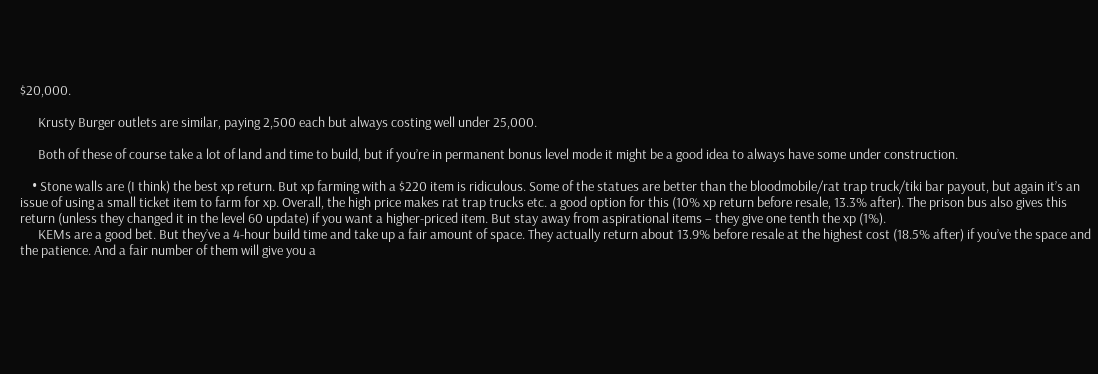$20,000.

      Krusty Burger outlets are similar, paying 2,500 each but always costing well under 25,000.

      Both of these of course take a lot of land and time to build, but if you’re in permanent bonus level mode it might be a good idea to always have some under construction.

    • Stone walls are (I think) the best xp return. But xp farming with a $220 item is ridiculous. Some of the statues are better than the bloodmobile/rat trap truck/tiki bar payout, but again it’s an issue of using a small ticket item to farm for xp. Overall, the high price makes rat trap trucks etc. a good option for this (10% xp return before resale, 13.3% after). The prison bus also gives this return (unless they changed it in the level 60 update) if you want a higher-priced item. But stay away from aspirational items – they give one tenth the xp (1%).
      KEMs are a good bet. But they’ve a 4-hour build time and take up a fair amount of space. They actually return about 13.9% before resale at the highest cost (18.5% after) if you’ve the space and the patience. And a fair number of them will give you a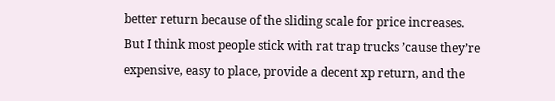better return because of the sliding scale for price increases. But I think most people stick with rat trap trucks ’cause they’re expensive, easy to place, provide a decent xp return, and the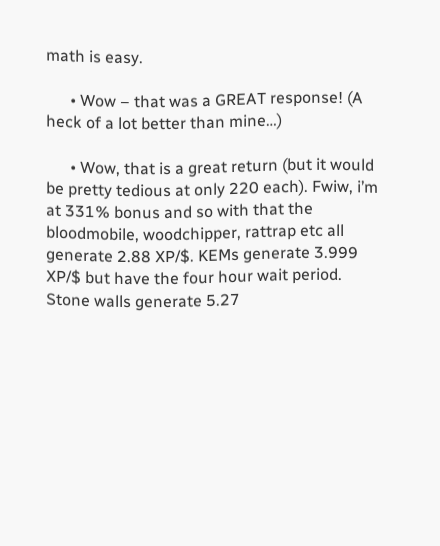math is easy.

      • Wow – that was a GREAT response! (A heck of a lot better than mine…)

      • Wow, that is a great return (but it would be pretty tedious at only 220 each). Fwiw, i’m at 331% bonus and so with that the bloodmobile, woodchipper, rattrap etc all generate 2.88 XP/$. KEMs generate 3.999 XP/$ but have the four hour wait period. Stone walls generate 5.27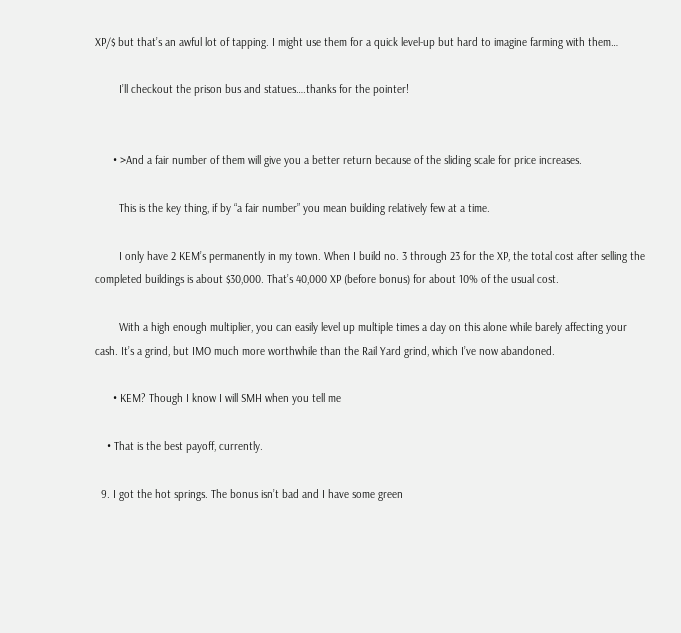XP/$ but that’s an awful lot of tapping. I might use them for a quick level-up but hard to imagine farming with them…

        I’ll checkout the prison bus and statues….thanks for the pointer!


      • >And a fair number of them will give you a better return because of the sliding scale for price increases.

        This is the key thing, if by “a fair number” you mean building relatively few at a time.

        I only have 2 KEM’s permanently in my town. When I build no. 3 through 23 for the XP, the total cost after selling the completed buildings is about $30,000. That’s 40,000 XP (before bonus) for about 10% of the usual cost.

        With a high enough multiplier, you can easily level up multiple times a day on this alone while barely affecting your cash. It’s a grind, but IMO much more worthwhile than the Rail Yard grind, which I’ve now abandoned.

      • KEM? Though I know I will SMH when you tell me

    • That is the best payoff, currently.

  9. I got the hot springs. The bonus isn’t bad and I have some green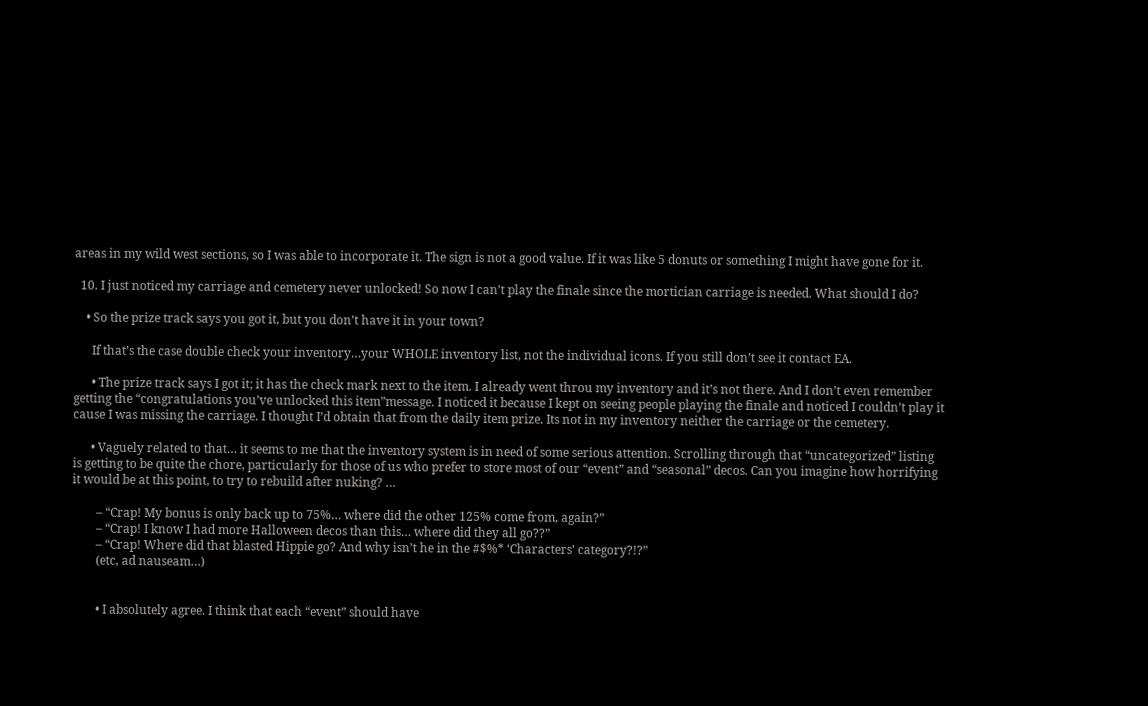areas in my wild west sections, so I was able to incorporate it. The sign is not a good value. If it was like 5 donuts or something I might have gone for it.

  10. I just noticed my carriage and cemetery never unlocked! So now I can’t play the finale since the mortician carriage is needed. What should I do?

    • So the prize track says you got it, but you don’t have it in your town?

      If that’s the case double check your inventory…your WHOLE inventory list, not the individual icons. If you still don’t see it contact EA.

      • The prize track says I got it; it has the check mark next to the item. I already went throu my inventory and it’s not there. And I don’t even remember getting the “congratulations you’ve unlocked this item”message. I noticed it because I kept on seeing people playing the finale and noticed I couldn’t play it cause I was missing the carriage. I thought I’d obtain that from the daily item prize. Its not in my inventory neither the carriage or the cemetery.

      • Vaguely related to that… it seems to me that the inventory system is in need of some serious attention. Scrolling through that “uncategorized” listing is getting to be quite the chore, particularly for those of us who prefer to store most of our “event” and “seasonal” decos. Can you imagine how horrifying it would be at this point, to try to rebuild after nuking? …

        – “Crap! My bonus is only back up to 75%… where did the other 125% come from, again?”
        – “Crap! I know I had more Halloween decos than this… where did they all go??”
        – “Crap! Where did that blasted Hippie go? And why isn’t he in the #$%* ‘Characters’ category?!?”
        (etc, ad nauseam…)


        • I absolutely agree. I think that each “event” should have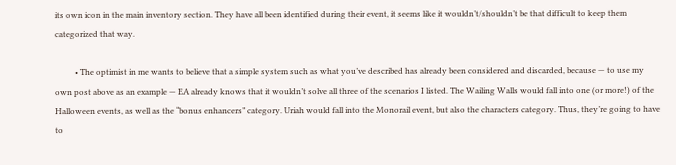its own icon in the main inventory section. They have all been identified during their event, it seems like it wouldn’t/shouldn’t be that difficult to keep them categorized that way.

          • The optimist in me wants to believe that a simple system such as what you’ve described has already been considered and discarded, because — to use my own post above as an example — EA already knows that it wouldn’t solve all three of the scenarios I listed. The Wailing Walls would fall into one (or more!) of the Halloween events, as well as the “bonus enhancers” category. Uriah would fall into the Monorail event, but also the characters category. Thus, they’re going to have to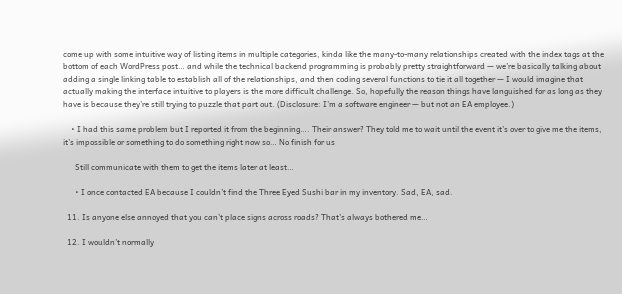come up with some intuitive way of listing items in multiple categories, kinda like the many-to-many relationships created with the index tags at the bottom of each WordPress post… and while the technical backend programming is probably pretty straightforward — we’re basically talking about adding a single linking table to establish all of the relationships, and then coding several functions to tie it all together — I would imagine that actually making the interface intuitive to players is the more difficult challenge. So, hopefully the reason things have languished for as long as they have is because they’re still trying to puzzle that part out. (Disclosure: I’m a software engineer — but not an EA employee.)

    • I had this same problem but I reported it from the beginning…. Their answer? They told me to wait until the event it’s over to give me the items, it’s impossible or something to do something right now so… No finish for us

      Still communicate with them to get the items later at least…

      • I once contacted EA because I couldn’t find the Three Eyed Sushi bar in my inventory. Sad, EA, sad.

  11. Is anyone else annoyed that you can’t place signs across roads? That’s always bothered me…

  12. I wouldn’t normally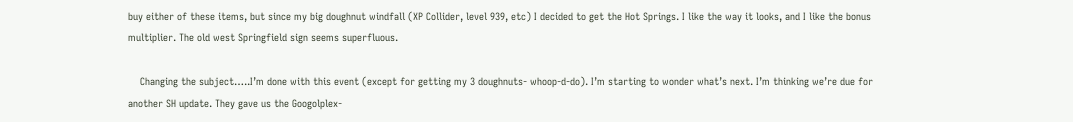buy either of these items, but since my big doughnut windfall (XP Collider, level 939, etc) I decided to get the Hot Springs. I like the way it looks, and I like the bonus multiplier. The old west Springfield sign seems superfluous.

    Changing the subject…..I’m done with this event (except for getting my 3 doughnuts- whoop-d-do). I’m starting to wonder what’s next. I’m thinking we’re due for another SH update. They gave us the Googolplex-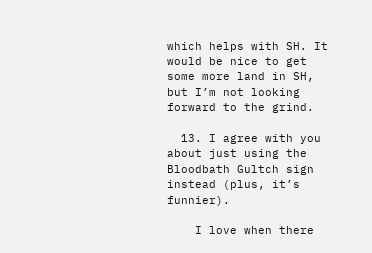which helps with SH. It would be nice to get some more land in SH, but I’m not looking forward to the grind.

  13. I agree with you about just using the Bloodbath Gultch sign instead (plus, it’s funnier).

    I love when there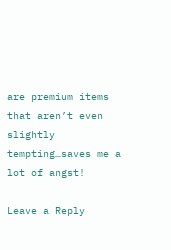are premium items that aren’t even slightly tempting…saves me a lot of angst!

Leave a Reply